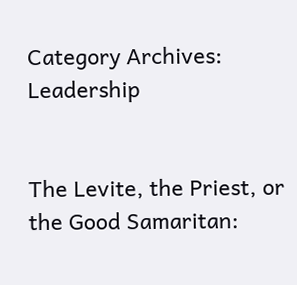Category Archives: Leadership


The Levite, the Priest, or the Good Samaritan: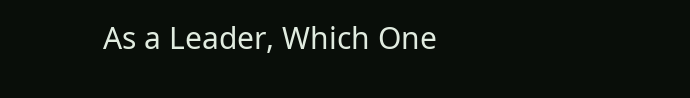As a Leader, Which One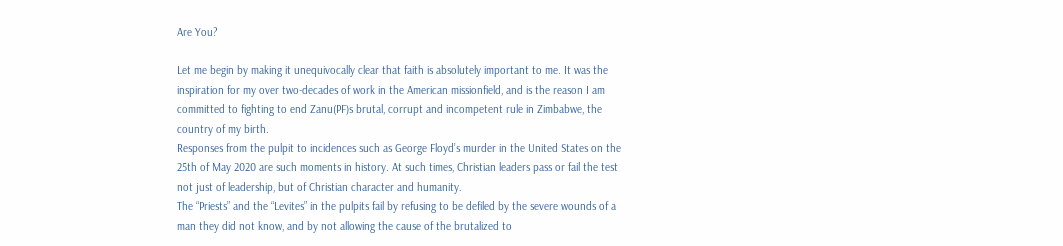Are You?

Let me begin by making it unequivocally clear that faith is absolutely important to me. It was the inspiration for my over two-decades of work in the American missionfield, and is the reason I am committed to fighting to end Zanu(PF)s brutal, corrupt and incompetent rule in Zimbabwe, the country of my birth.
Responses from the pulpit to incidences such as George Floyd’s murder in the United States on the 25th of May 2020 are such moments in history. At such times, Christian leaders pass or fail the test not just of leadership, but of Christian character and humanity.
The “Priests” and the “Levites” in the pulpits fail by refusing to be defiled by the severe wounds of a man they did not know, and by not allowing the cause of the brutalized to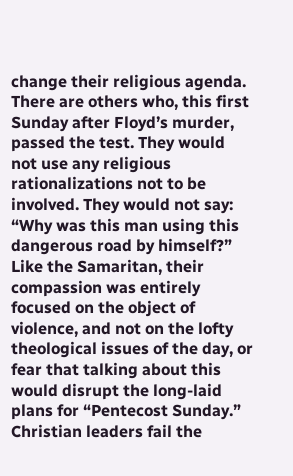change their religious agenda.
There are others who, this first Sunday after Floyd’s murder, passed the test. They would not use any religious rationalizations not to be involved. They would not say: “Why was this man using this dangerous road by himself?” Like the Samaritan, their compassion was entirely focused on the object of violence, and not on the lofty theological issues of the day, or fear that talking about this would disrupt the long-laid plans for “Pentecost Sunday.”
Christian leaders fail the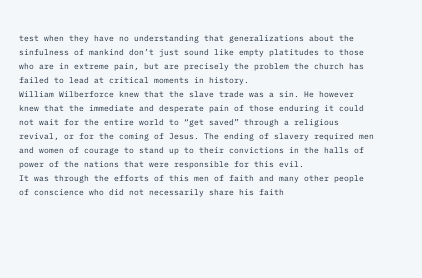test when they have no understanding that generalizations about the sinfulness of mankind don’t just sound like empty platitudes to those who are in extreme pain, but are precisely the problem the church has failed to lead at critical moments in history.
William Wilberforce knew that the slave trade was a sin. He however knew that the immediate and desperate pain of those enduring it could not wait for the entire world to “get saved” through a religious revival, or for the coming of Jesus. The ending of slavery required men and women of courage to stand up to their convictions in the halls of power of the nations that were responsible for this evil.
It was through the efforts of this men of faith and many other people of conscience who did not necessarily share his faith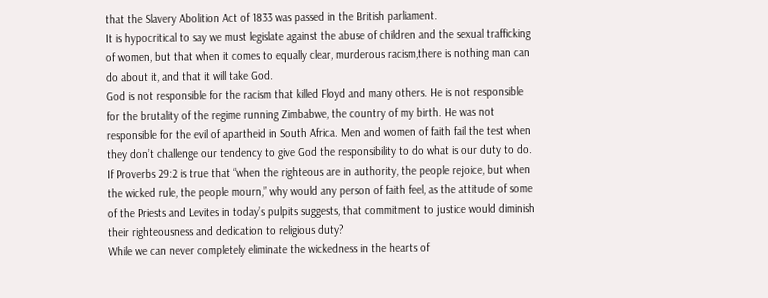that the Slavery Abolition Act of 1833 was passed in the British parliament.
It is hypocritical to say we must legislate against the abuse of children and the sexual trafficking of women, but that when it comes to equally clear, murderous racism,there is nothing man can do about it, and that it will take God.
God is not responsible for the racism that killed Floyd and many others. He is not responsible for the brutality of the regime running Zimbabwe, the country of my birth. He was not responsible for the evil of apartheid in South Africa. Men and women of faith fail the test when they don’t challenge our tendency to give God the responsibility to do what is our duty to do.
If Proverbs 29:2 is true that “when the righteous are in authority, the people rejoice, but when the wicked rule, the people mourn,” why would any person of faith feel, as the attitude of some of the Priests and Levites in today’s pulpits suggests, that commitment to justice would diminish their righteousness and dedication to religious duty?
While we can never completely eliminate the wickedness in the hearts of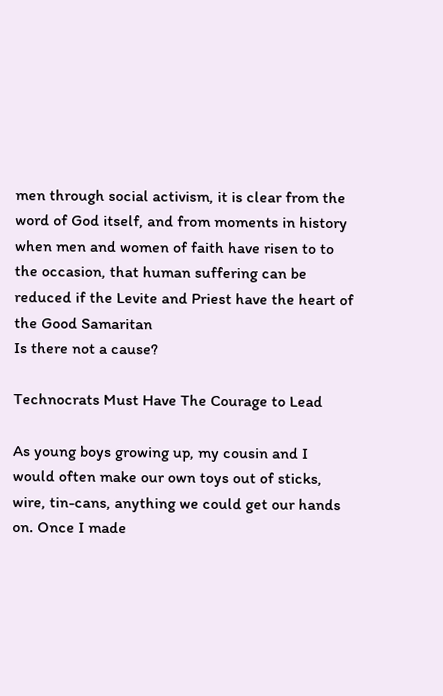men through social activism, it is clear from the word of God itself, and from moments in history when men and women of faith have risen to to the occasion, that human suffering can be reduced if the Levite and Priest have the heart of the Good Samaritan
Is there not a cause?

Technocrats Must Have The Courage to Lead

As young boys growing up, my cousin and I would often make our own toys out of sticks, wire, tin-cans, anything we could get our hands on. Once I made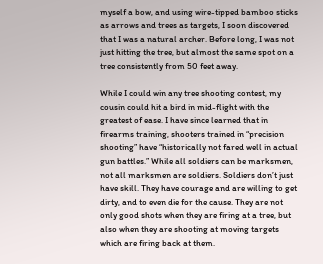myself a bow, and using wire-tipped bamboo sticks as arrows and trees as targets, I soon discovered that I was a natural archer. Before long, I was not just hitting the tree, but almost the same spot on a tree consistently from 50 feet away.

While I could win any tree shooting contest, my cousin could hit a bird in mid-flight with the greatest of ease. I have since learned that in firearms training, shooters trained in “precision shooting” have “historically not fared well in actual gun battles.” While all soldiers can be marksmen, not all marksmen are soldiers. Soldiers don’t just have skill. They have courage and are willing to get dirty, and to even die for the cause. They are not only good shots when they are firing at a tree, but also when they are shooting at moving targets which are firing back at them.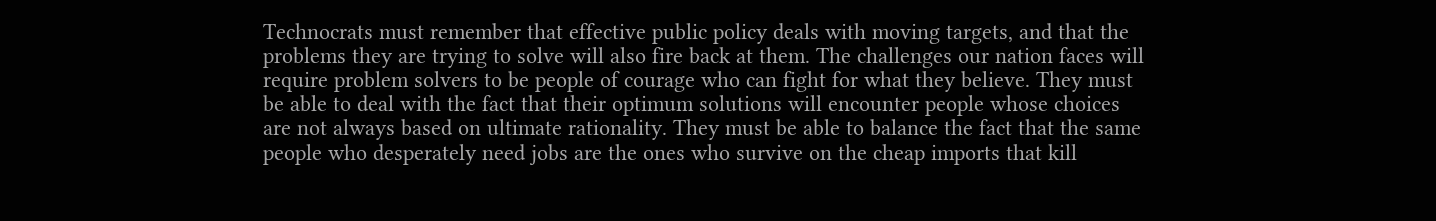Technocrats must remember that effective public policy deals with moving targets, and that the problems they are trying to solve will also fire back at them. The challenges our nation faces will require problem solvers to be people of courage who can fight for what they believe. They must be able to deal with the fact that their optimum solutions will encounter people whose choices are not always based on ultimate rationality. They must be able to balance the fact that the same people who desperately need jobs are the ones who survive on the cheap imports that kill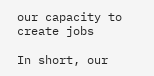our capacity to create jobs

In short, our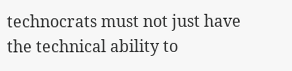technocrats must not just have the technical ability to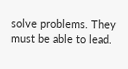solve problems. They must be able to lead.